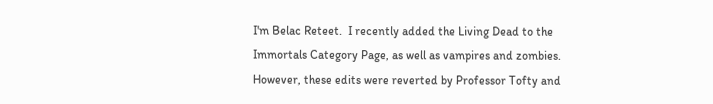I'm Belac Reteet.  I recently added the Living Dead to the Immortals Category Page, as well as vampires and zombies.  However, these edits were reverted by Professor Tofty and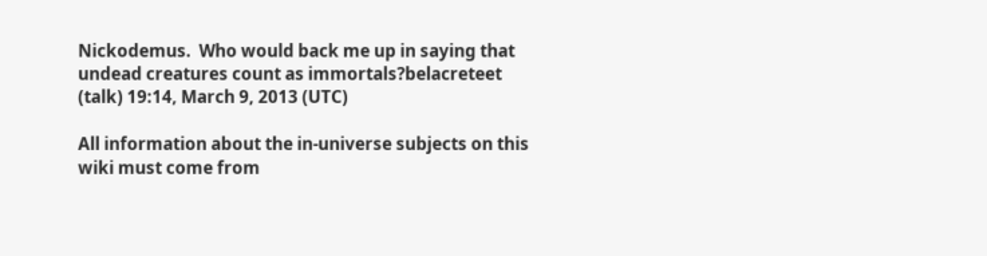Nickodemus.  Who would back me up in saying that undead creatures count as immortals?belacreteet (talk) 19:14, March 9, 2013 (UTC)

All information about the in-universe subjects on this wiki must come from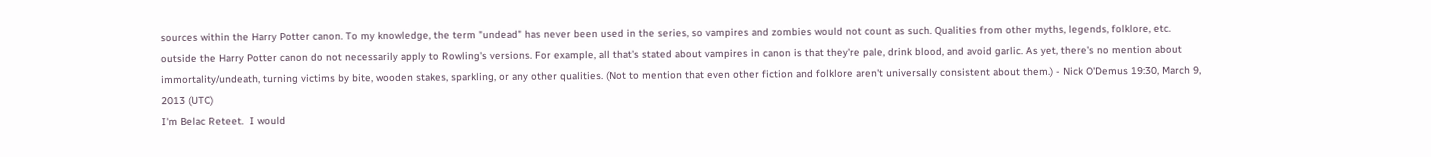sources within the Harry Potter canon. To my knowledge, the term "undead" has never been used in the series, so vampires and zombies would not count as such. Qualities from other myths, legends, folklore, etc. outside the Harry Potter canon do not necessarily apply to Rowling's versions. For example, all that's stated about vampires in canon is that they're pale, drink blood, and avoid garlic. As yet, there's no mention about immortality/undeath, turning victims by bite, wooden stakes, sparkling, or any other qualities. (Not to mention that even other fiction and folklore aren't universally consistent about them.) - Nick O'Demus 19:30, March 9, 2013 (UTC)
I'm Belac Reteet.  I would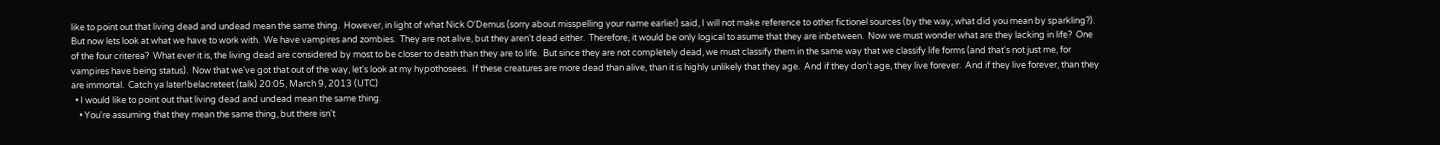like to point out that living dead and undead mean the same thing.  However, in light of what Nick O'Demus (sorry about misspelling your name earlier) said, I will not make reference to other fictionel sources (by the way, what did you mean by sparkling?).  But now lets look at what we have to work with.  We have vampires and zombies.  They are not alive, but they aren't dead either.  Therefore, it would be only logical to asume that they are inbetween.  Now we must wonder what are they lacking in life?  One of the four criterea?  What ever it is, the living dead are considered by most to be closer to death than they are to life.  But since they are not completely dead, we must classify them in the same way that we classify life forms (and that's not just me, for vampires have being status).  Now that we've got that out of the way, let's look at my hypothosees.  If these creatures are more dead than alive, than it is highly unlikely that they age.  And if they don't age, they live forever.  And if they live forever, than they are immortal.  Catch ya later!belacreteet (talk) 20:05, March 9, 2013 (UTC)
  • I would like to point out that living dead and undead mean the same thing.
    • You're assuming that they mean the same thing, but there isn't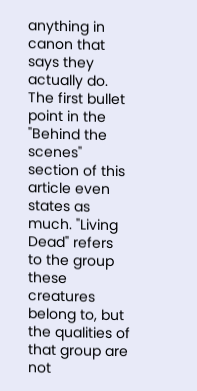anything in canon that says they actually do. The first bullet point in the "Behind the scenes" section of this article even states as much. "Living Dead" refers to the group these creatures belong to, but the qualities of that group are not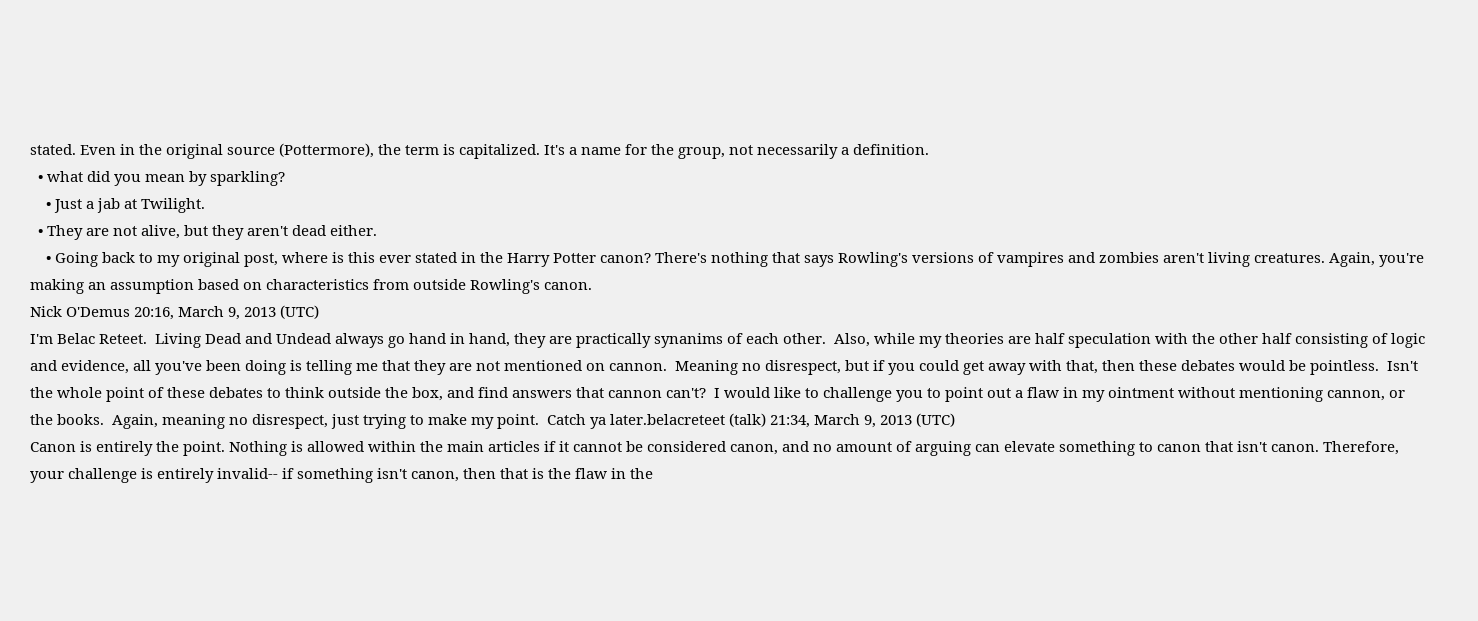stated. Even in the original source (Pottermore), the term is capitalized. It's a name for the group, not necessarily a definition.
  • what did you mean by sparkling?
    • Just a jab at Twilight.
  • They are not alive, but they aren't dead either.
    • Going back to my original post, where is this ever stated in the Harry Potter canon? There's nothing that says Rowling's versions of vampires and zombies aren't living creatures. Again, you're making an assumption based on characteristics from outside Rowling's canon.
Nick O'Demus 20:16, March 9, 2013 (UTC)
I'm Belac Reteet.  Living Dead and Undead always go hand in hand, they are practically synanims of each other.  Also, while my theories are half speculation with the other half consisting of logic and evidence, all you've been doing is telling me that they are not mentioned on cannon.  Meaning no disrespect, but if you could get away with that, then these debates would be pointless.  Isn't the whole point of these debates to think outside the box, and find answers that cannon can't?  I would like to challenge you to point out a flaw in my ointment without mentioning cannon, or the books.  Again, meaning no disrespect, just trying to make my point.  Catch ya later.belacreteet (talk) 21:34, March 9, 2013 (UTC)
Canon is entirely the point. Nothing is allowed within the main articles if it cannot be considered canon, and no amount of arguing can elevate something to canon that isn't canon. Therefore, your challenge is entirely invalid-- if something isn't canon, then that is the flaw in the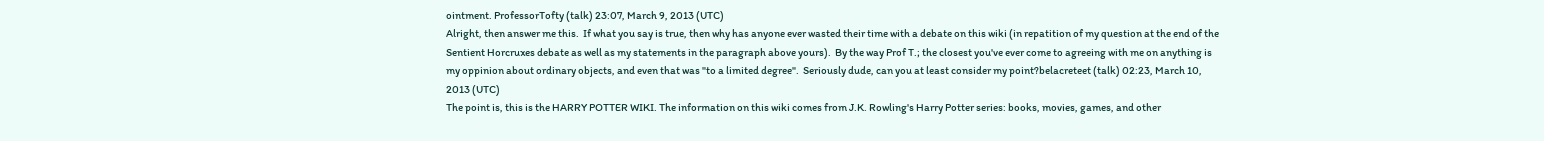ointment. ProfessorTofty (talk) 23:07, March 9, 2013 (UTC)
Alright, then answer me this.  If what you say is true, then why has anyone ever wasted their time with a debate on this wiki (in repatition of my question at the end of the Sentient Horcruxes debate as well as my statements in the paragraph above yours).  By the way Prof T.; the closest you've ever come to agreeing with me on anything is my oppinion about ordinary objects, and even that was "to a limited degree".  Seriously dude, can you at least consider my point?belacreteet (talk) 02:23, March 10, 2013 (UTC)
The point is, this is the HARRY POTTER WIKI. The information on this wiki comes from J.K. Rowling's Harry Potter series: books, movies, games, and other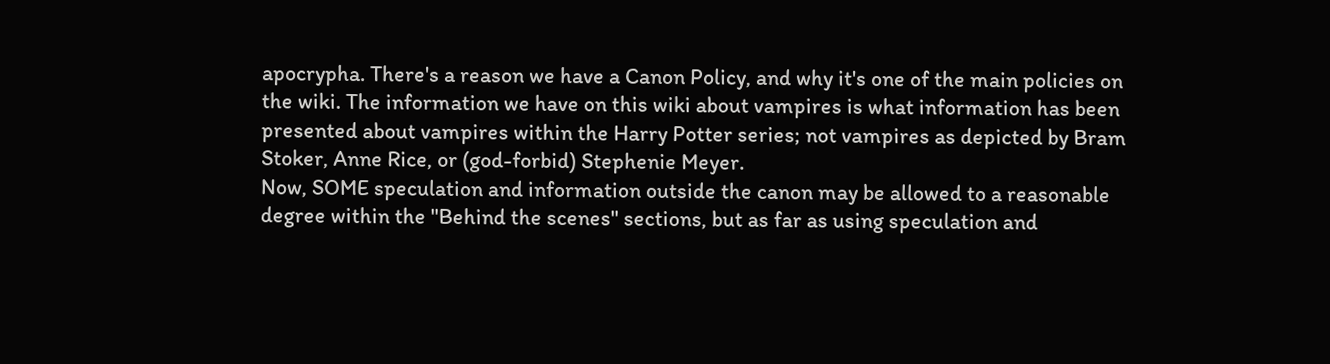apocrypha. There's a reason we have a Canon Policy, and why it's one of the main policies on the wiki. The information we have on this wiki about vampires is what information has been presented about vampires within the Harry Potter series; not vampires as depicted by Bram Stoker, Anne Rice, or (god-forbid) Stephenie Meyer.
Now, SOME speculation and information outside the canon may be allowed to a reasonable degree within the "Behind the scenes" sections, but as far as using speculation and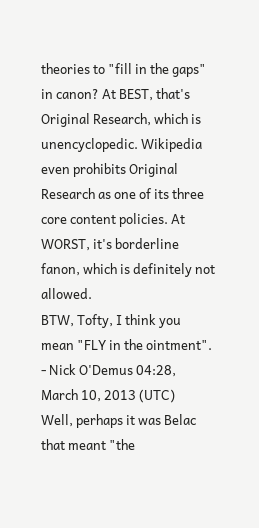theories to "fill in the gaps" in canon? At BEST, that's Original Research, which is unencyclopedic. Wikipedia even prohibits Original Research as one of its three core content policies. At WORST, it's borderline fanon, which is definitely not allowed.
BTW, Tofty, I think you mean "FLY in the ointment". - Nick O'Demus 04:28, March 10, 2013 (UTC)
Well, perhaps it was Belac that meant "the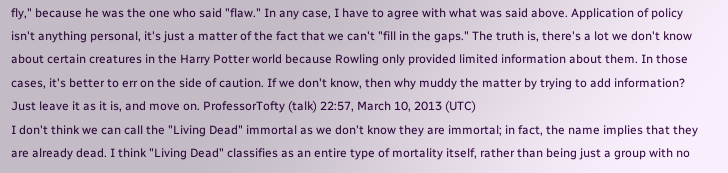fly," because he was the one who said "flaw." In any case, I have to agree with what was said above. Application of policy isn't anything personal, it's just a matter of the fact that we can't "fill in the gaps." The truth is, there's a lot we don't know about certain creatures in the Harry Potter world because Rowling only provided limited information about them. In those cases, it's better to err on the side of caution. If we don't know, then why muddy the matter by trying to add information? Just leave it as it is, and move on. ProfessorTofty (talk) 22:57, March 10, 2013 (UTC)
I don't think we can call the "Living Dead" immortal as we don't know they are immortal; in fact, the name implies that they are already dead. I think "Living Dead" classifies as an entire type of mortality itself, rather than being just a group with no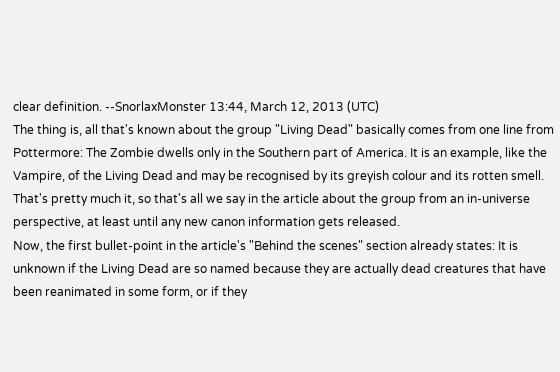clear definition. --SnorlaxMonster 13:44, March 12, 2013 (UTC)
The thing is, all that's known about the group "Living Dead" basically comes from one line from Pottermore: The Zombie dwells only in the Southern part of America. It is an example, like the Vampire, of the Living Dead and may be recognised by its greyish colour and its rotten smell. That's pretty much it, so that's all we say in the article about the group from an in-universe perspective, at least until any new canon information gets released.
Now, the first bullet-point in the article's "Behind the scenes" section already states: It is unknown if the Living Dead are so named because they are actually dead creatures that have been reanimated in some form, or if they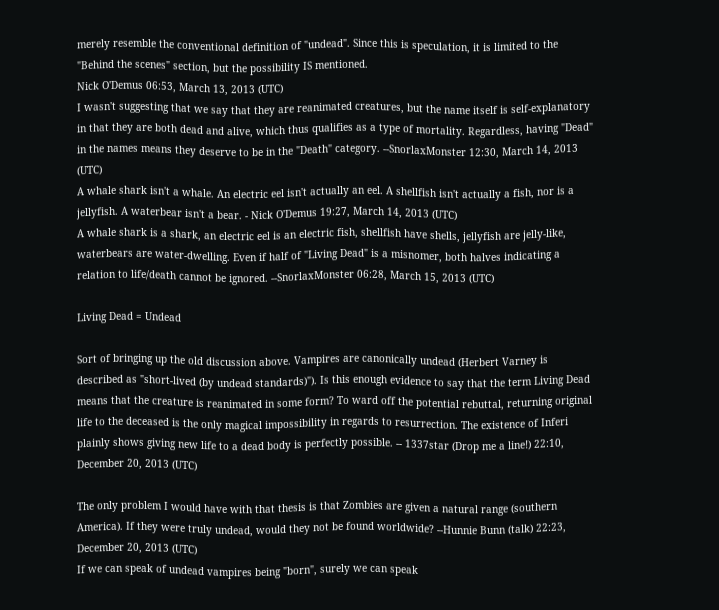merely resemble the conventional definition of "undead". Since this is speculation, it is limited to the "Behind the scenes" section, but the possibility IS mentioned.
Nick O'Demus 06:53, March 13, 2013 (UTC)
I wasn't suggesting that we say that they are reanimated creatures, but the name itself is self-explanatory in that they are both dead and alive, which thus qualifies as a type of mortality. Regardless, having "Dead" in the names means they deserve to be in the "Death" category. --SnorlaxMonster 12:30, March 14, 2013 (UTC)
A whale shark isn't a whale. An electric eel isn't actually an eel. A shellfish isn't actually a fish, nor is a jellyfish. A waterbear isn't a bear. - Nick O'Demus 19:27, March 14, 2013 (UTC)
A whale shark is a shark, an electric eel is an electric fish, shellfish have shells, jellyfish are jelly-like, waterbears are water-dwelling. Even if half of "Living Dead" is a misnomer, both halves indicating a relation to life/death cannot be ignored. --SnorlaxMonster 06:28, March 15, 2013 (UTC)

Living Dead = Undead

Sort of bringing up the old discussion above. Vampires are canonically undead (Herbert Varney is described as "short-lived (by undead standards)"). Is this enough evidence to say that the term Living Dead means that the creature is reanimated in some form? To ward off the potential rebuttal, returning original life to the deceased is the only magical impossibility in regards to resurrection. The existence of Inferi plainly shows giving new life to a dead body is perfectly possible. -- 1337star (Drop me a line!) 22:10, December 20, 2013 (UTC)

The only problem I would have with that thesis is that Zombies are given a natural range (southern America). If they were truly undead, would they not be found worldwide? --Hunnie Bunn (talk) 22:23, December 20, 2013 (UTC)
If we can speak of undead vampires being "born", surely we can speak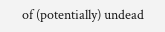of (potentially) undead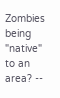Zombies being "native" to an area? --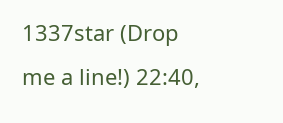1337star (Drop me a line!) 22:40,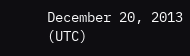December 20, 2013 (UTC)